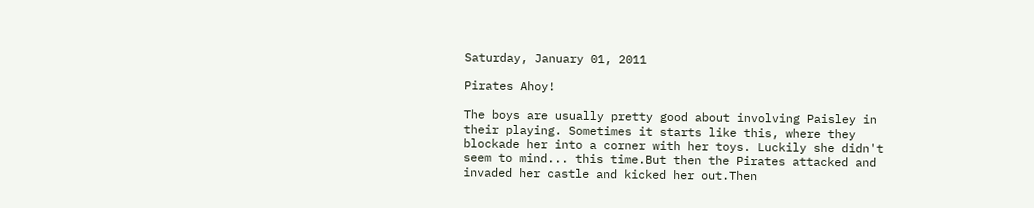Saturday, January 01, 2011

Pirates Ahoy!

The boys are usually pretty good about involving Paisley in their playing. Sometimes it starts like this, where they blockade her into a corner with her toys. Luckily she didn't seem to mind... this time.But then the Pirates attacked and invaded her castle and kicked her out.Then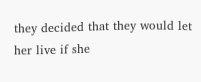they decided that they would let her live if she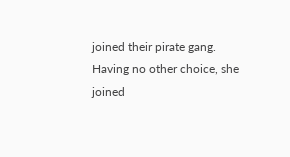joined their pirate gang.
Having no other choice, she joined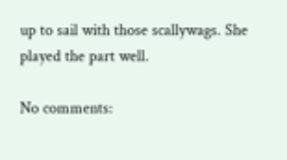up to sail with those scallywags. She played the part well.

No comments: